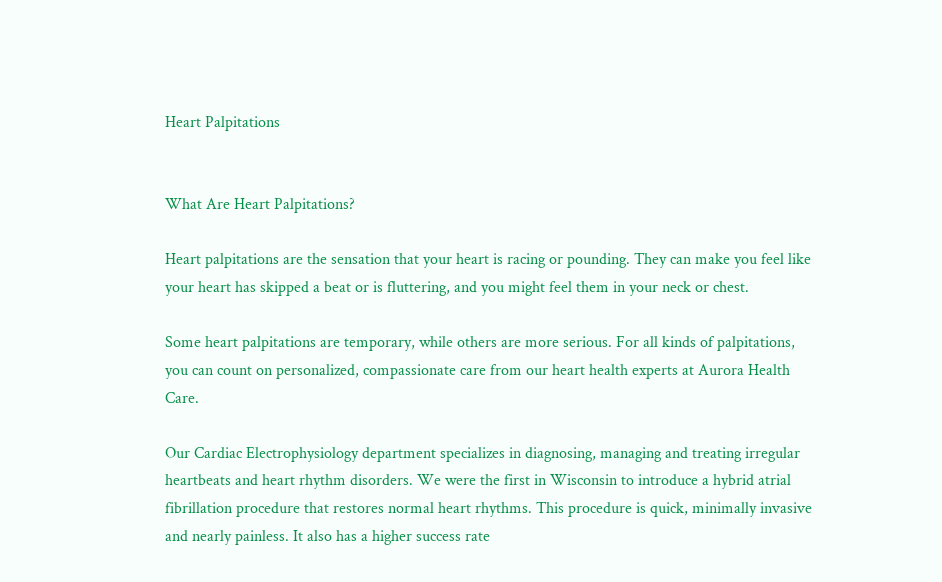Heart Palpitations


What Are Heart Palpitations?

Heart palpitations are the sensation that your heart is racing or pounding. They can make you feel like your heart has skipped a beat or is fluttering, and you might feel them in your neck or chest.

Some heart palpitations are temporary, while others are more serious. For all kinds of palpitations, you can count on personalized, compassionate care from our heart health experts at Aurora Health Care.

Our Cardiac Electrophysiology department specializes in diagnosing, managing and treating irregular heartbeats and heart rhythm disorders. We were the first in Wisconsin to introduce a hybrid atrial fibrillation procedure that restores normal heart rhythms. This procedure is quick, minimally invasive and nearly painless. It also has a higher success rate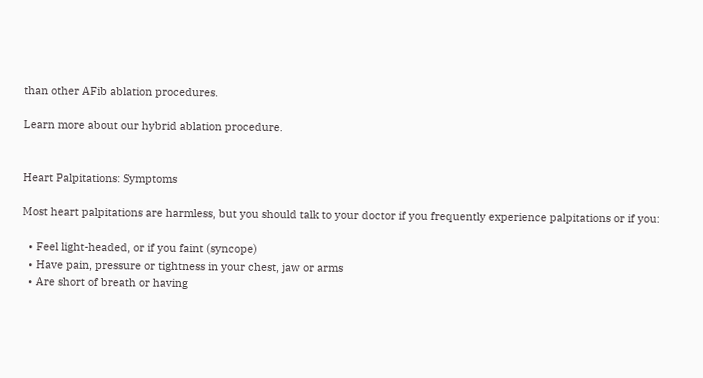than other AFib ablation procedures.

Learn more about our hybrid ablation procedure.


Heart Palpitations: Symptoms

Most heart palpitations are harmless, but you should talk to your doctor if you frequently experience palpitations or if you:

  • Feel light-headed, or if you faint (syncope)
  • Have pain, pressure or tightness in your chest, jaw or arms
  • Are short of breath or having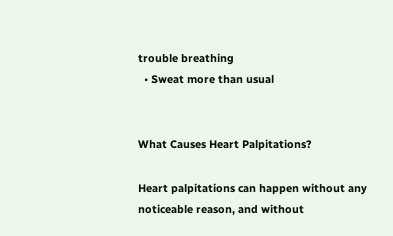trouble breathing
  • Sweat more than usual


What Causes Heart Palpitations?

Heart palpitations can happen without any noticeable reason, and without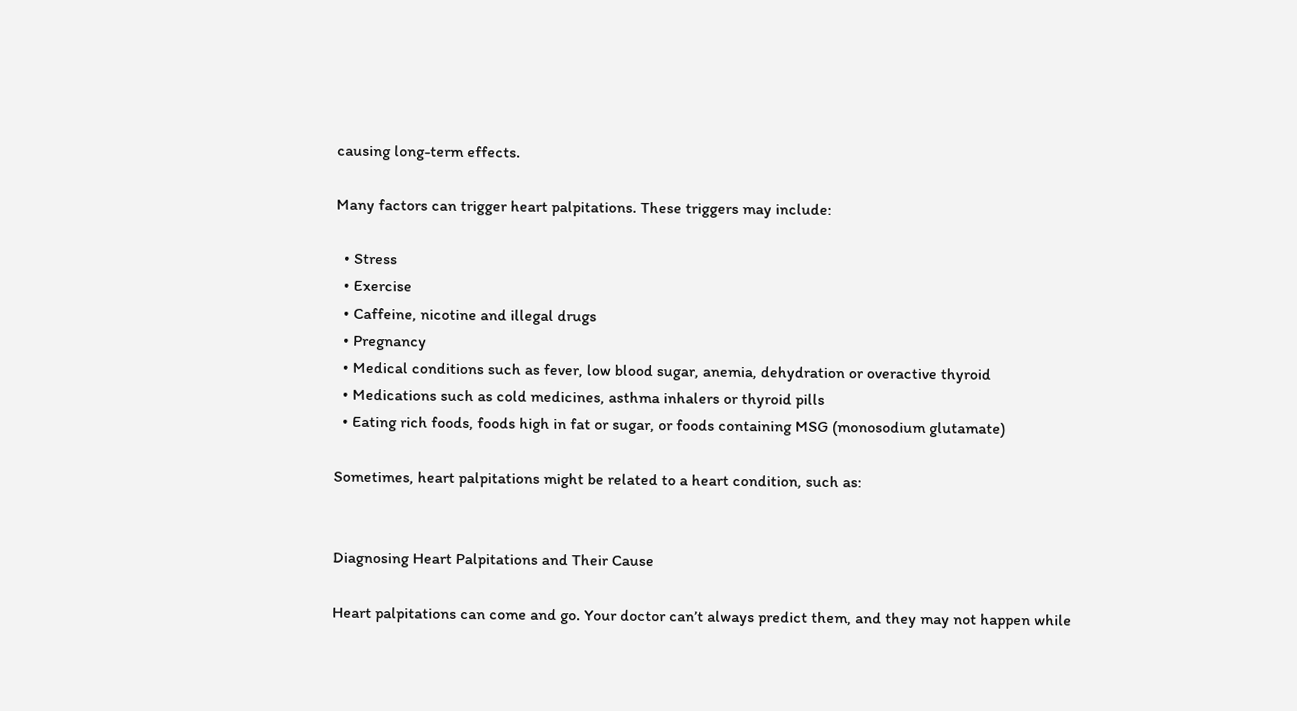causing long-term effects.

Many factors can trigger heart palpitations. These triggers may include:

  • Stress
  • Exercise
  • Caffeine, nicotine and illegal drugs
  • Pregnancy
  • Medical conditions such as fever, low blood sugar, anemia, dehydration or overactive thyroid
  • Medications such as cold medicines, asthma inhalers or thyroid pills
  • Eating rich foods, foods high in fat or sugar, or foods containing MSG (monosodium glutamate)

Sometimes, heart palpitations might be related to a heart condition, such as:


Diagnosing Heart Palpitations and Their Cause

Heart palpitations can come and go. Your doctor can’t always predict them, and they may not happen while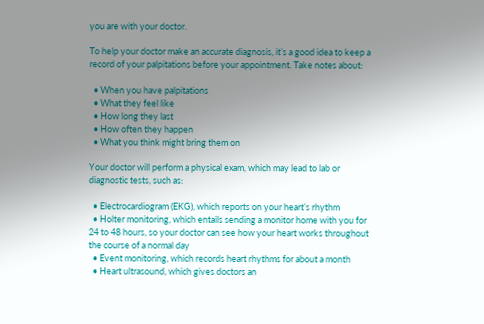you are with your doctor.

To help your doctor make an accurate diagnosis, it’s a good idea to keep a record of your palpitations before your appointment. Take notes about:

  • When you have palpitations
  • What they feel like
  • How long they last
  • How often they happen
  • What you think might bring them on

Your doctor will perform a physical exam, which may lead to lab or diagnostic tests, such as:

  • Electrocardiogram (EKG), which reports on your heart’s rhythm
  • Holter monitoring, which entails sending a monitor home with you for 24 to 48 hours, so your doctor can see how your heart works throughout the course of a normal day
  • Event monitoring, which records heart rhythms for about a month
  • Heart ultrasound, which gives doctors an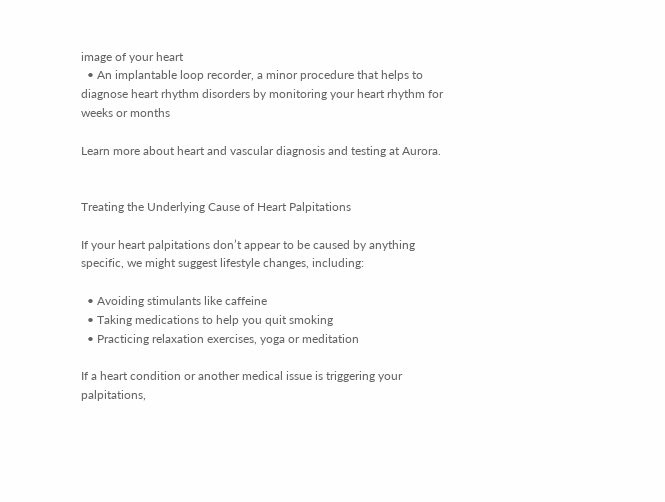image of your heart
  • An implantable loop recorder, a minor procedure that helps to diagnose heart rhythm disorders by monitoring your heart rhythm for weeks or months

Learn more about heart and vascular diagnosis and testing at Aurora.


Treating the Underlying Cause of Heart Palpitations

If your heart palpitations don’t appear to be caused by anything specific, we might suggest lifestyle changes, including:

  • Avoiding stimulants like caffeine
  • Taking medications to help you quit smoking
  • Practicing relaxation exercises, yoga or meditation

If a heart condition or another medical issue is triggering your palpitations,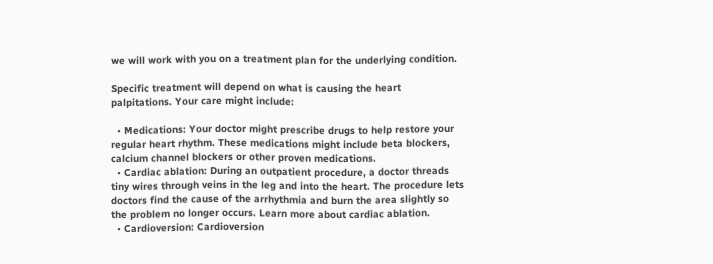we will work with you on a treatment plan for the underlying condition.

Specific treatment will depend on what is causing the heart palpitations. Your care might include:

  • Medications: Your doctor might prescribe drugs to help restore your regular heart rhythm. These medications might include beta blockers, calcium channel blockers or other proven medications.
  • Cardiac ablation: During an outpatient procedure, a doctor threads tiny wires through veins in the leg and into the heart. The procedure lets doctors find the cause of the arrhythmia and burn the area slightly so the problem no longer occurs. Learn more about cardiac ablation.
  • Cardioversion: Cardioversion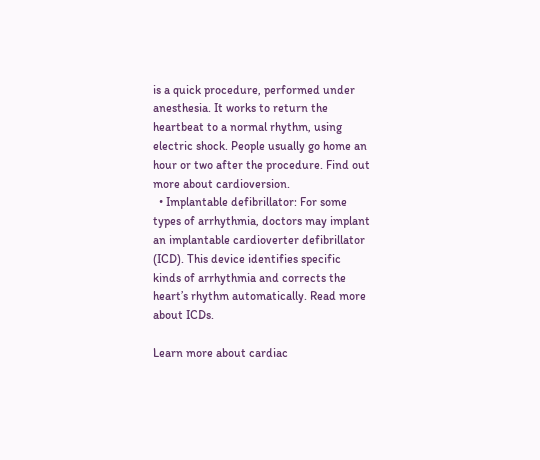is a quick procedure, performed under anesthesia. It works to return the heartbeat to a normal rhythm, using electric shock. People usually go home an hour or two after the procedure. Find out more about cardioversion.
  • Implantable defibrillator: For some types of arrhythmia, doctors may implant an implantable cardioverter defibrillator (ICD). This device identifies specific kinds of arrhythmia and corrects the heart’s rhythm automatically. Read more about ICDs.

Learn more about cardiac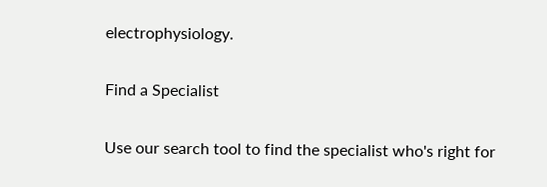electrophysiology.

Find a Specialist

Use our search tool to find the specialist who's right for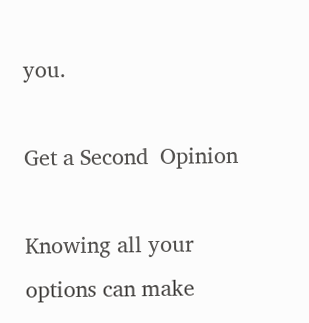you.

Get a Second  Opinion

Knowing all your options can make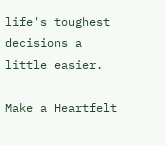life's toughest decisions a little easier.

Make a Heartfelt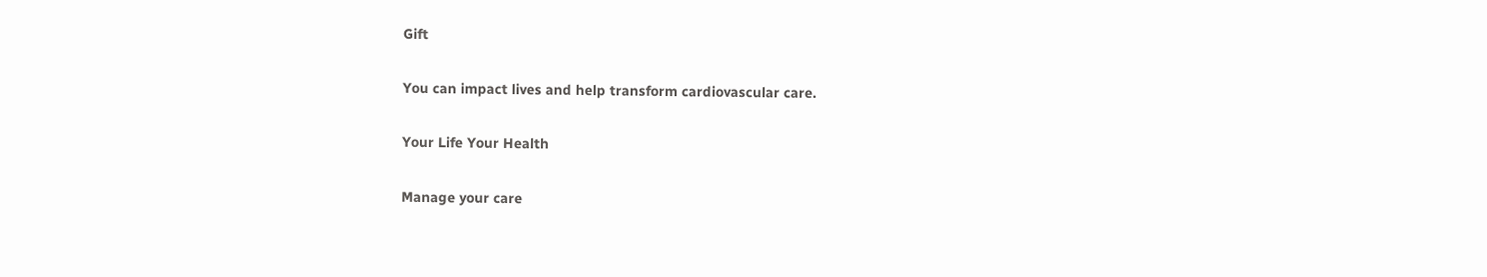Gift

You can impact lives and help transform cardiovascular care.

Your Life Your Health

Manage your care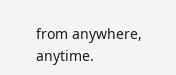from anywhere, anytime.